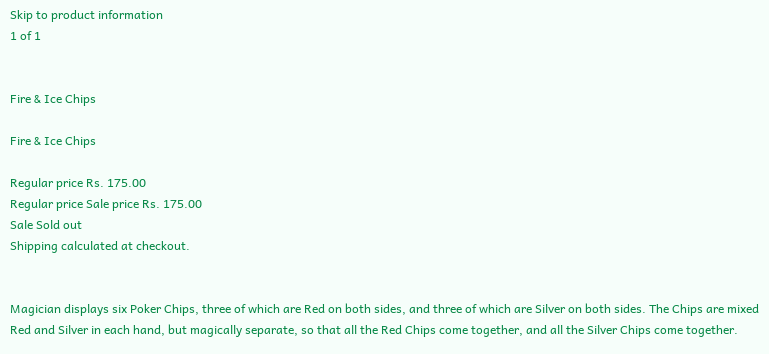Skip to product information
1 of 1


Fire & Ice Chips

Fire & Ice Chips

Regular price Rs. 175.00
Regular price Sale price Rs. 175.00
Sale Sold out
Shipping calculated at checkout.


Magician displays six Poker Chips, three of which are Red on both sides, and three of which are Silver on both sides. The Chips are mixed Red and Silver in each hand, but magically separate, so that all the Red Chips come together, and all the Silver Chips come together.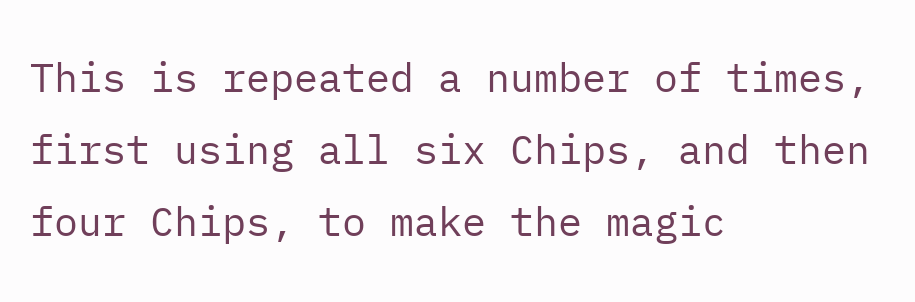This is repeated a number of times, first using all six Chips, and then four Chips, to make the magic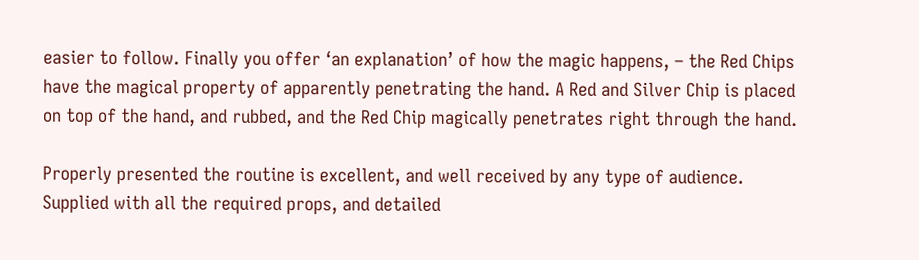easier to follow. Finally you offer ‘an explanation’ of how the magic happens, – the Red Chips have the magical property of apparently penetrating the hand. A Red and Silver Chip is placed on top of the hand, and rubbed, and the Red Chip magically penetrates right through the hand.

Properly presented the routine is excellent, and well received by any type of audience. Supplied with all the required props, and detailed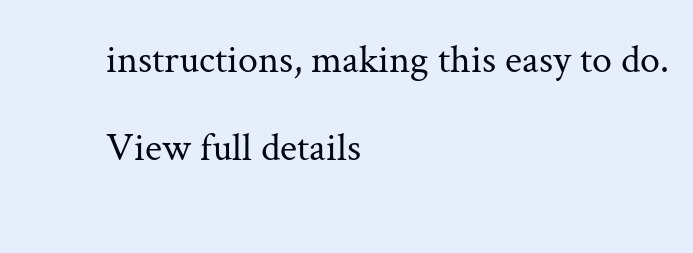instructions, making this easy to do.

View full details